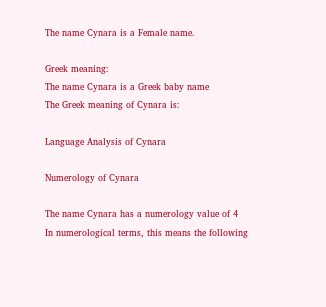The name Cynara is a Female name.

Greek meaning:
The name Cynara is a Greek baby name
The Greek meaning of Cynara is:

Language Analysis of Cynara

Numerology of Cynara

The name Cynara has a numerology value of 4
In numerological terms, this means the following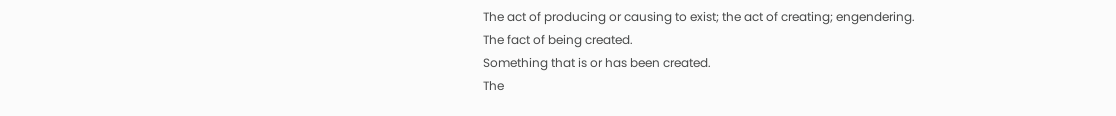The act of producing or causing to exist; the act of creating; engendering.
The fact of being created.
Something that is or has been created.
The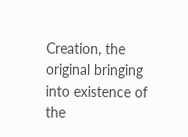Creation, the original bringing into existence of the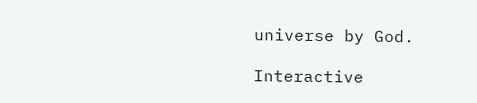universe by God.

Interactive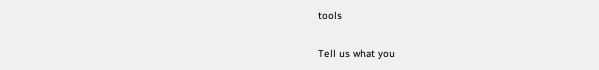tools

Tell us what you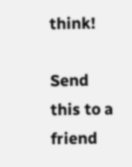think!

Send this to a friend